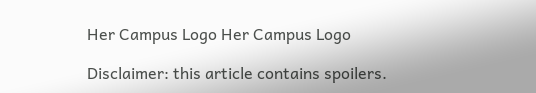Her Campus Logo Her Campus Logo

Disclaimer: this article contains spoilers.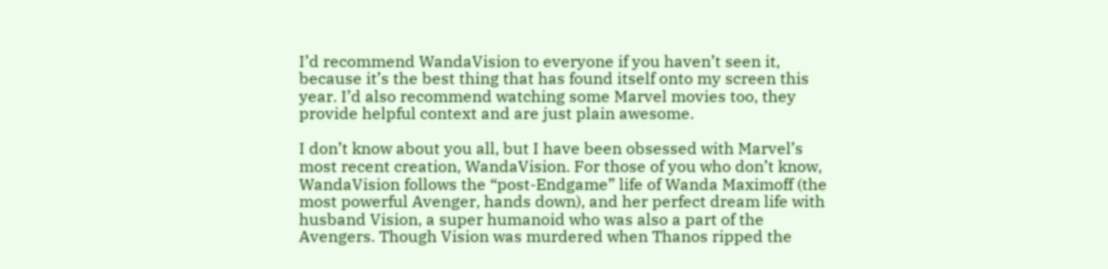I’d recommend WandaVision to everyone if you haven’t seen it, because it’s the best thing that has found itself onto my screen this year. I’d also recommend watching some Marvel movies too, they provide helpful context and are just plain awesome.

I don’t know about you all, but I have been obsessed with Marvel’s most recent creation, WandaVision. For those of you who don’t know, WandaVision follows the “post-Endgame” life of Wanda Maximoff (the most powerful Avenger, hands down), and her perfect dream life with husband Vision, a super humanoid who was also a part of the Avengers. Though Vision was murdered when Thanos ripped the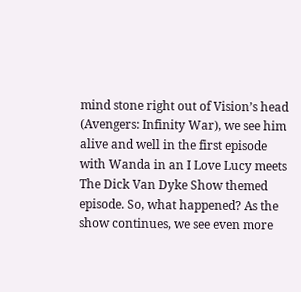mind stone right out of Vision’s head (Avengers: Infinity War), we see him alive and well in the first episode with Wanda in an I Love Lucy meets The Dick Van Dyke Show themed episode. So, what happened? As the show continues, we see even more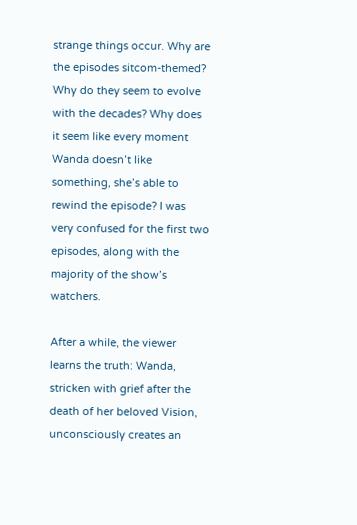strange things occur. Why are the episodes sitcom-themed? Why do they seem to evolve with the decades? Why does it seem like every moment Wanda doesn’t like something, she’s able to rewind the episode? I was very confused for the first two episodes, along with the majority of the show’s watchers.

After a while, the viewer learns the truth: Wanda, stricken with grief after the death of her beloved Vision, unconsciously creates an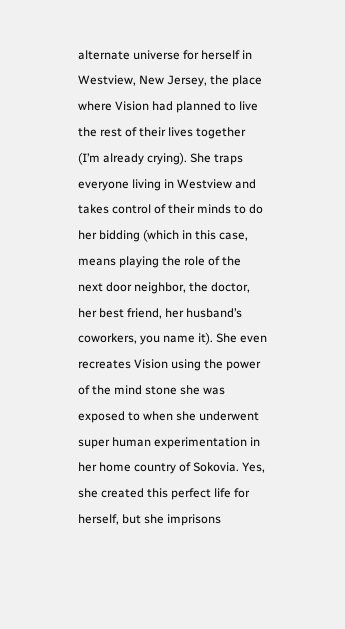alternate universe for herself in Westview, New Jersey, the place where Vision had planned to live the rest of their lives together (I’m already crying). She traps everyone living in Westview and takes control of their minds to do her bidding (which in this case, means playing the role of the next door neighbor, the doctor, her best friend, her husband’s coworkers, you name it). She even recreates Vision using the power of the mind stone she was exposed to when she underwent super human experimentation in her home country of Sokovia. Yes, she created this perfect life for herself, but she imprisons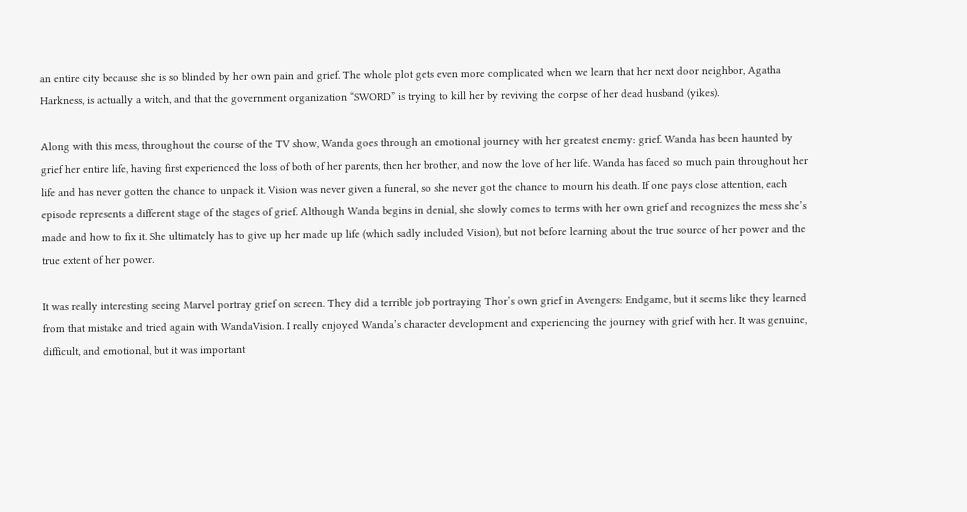an entire city because she is so blinded by her own pain and grief. The whole plot gets even more complicated when we learn that her next door neighbor, Agatha Harkness, is actually a witch, and that the government organization “SWORD” is trying to kill her by reviving the corpse of her dead husband (yikes).

Along with this mess, throughout the course of the TV show, Wanda goes through an emotional journey with her greatest enemy: grief. Wanda has been haunted by grief her entire life, having first experienced the loss of both of her parents, then her brother, and now the love of her life. Wanda has faced so much pain throughout her life and has never gotten the chance to unpack it. Vision was never given a funeral, so she never got the chance to mourn his death. If one pays close attention, each episode represents a different stage of the stages of grief. Although Wanda begins in denial, she slowly comes to terms with her own grief and recognizes the mess she’s made and how to fix it. She ultimately has to give up her made up life (which sadly included Vision), but not before learning about the true source of her power and the true extent of her power.

It was really interesting seeing Marvel portray grief on screen. They did a terrible job portraying Thor’s own grief in Avengers: Endgame, but it seems like they learned from that mistake and tried again with WandaVision. I really enjoyed Wanda’s character development and experiencing the journey with grief with her. It was genuine, difficult, and emotional, but it was important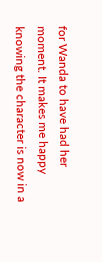for Wanda to have had her moment. It makes me happy knowing the character is now in a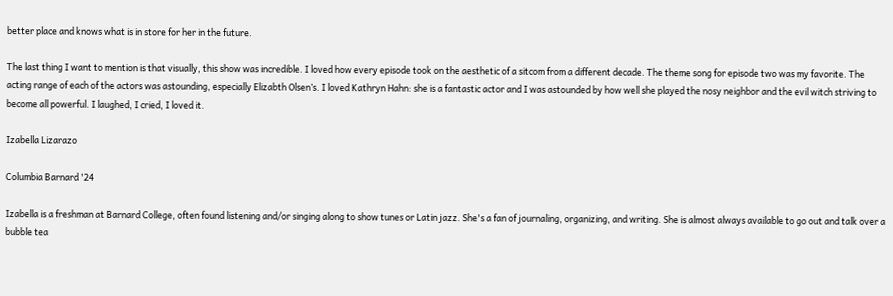better place and knows what is in store for her in the future.

The last thing I want to mention is that visually, this show was incredible. I loved how every episode took on the aesthetic of a sitcom from a different decade. The theme song for episode two was my favorite. The acting range of each of the actors was astounding, especially Elizabth Olsen’s. I loved Kathryn Hahn: she is a fantastic actor and I was astounded by how well she played the nosy neighbor and the evil witch striving to become all powerful. I laughed, I cried, I loved it.

Izabella Lizarazo

Columbia Barnard '24

Izabella is a freshman at Barnard College, often found listening and/or singing along to show tunes or Latin jazz. She's a fan of journaling, organizing, and writing. She is almost always available to go out and talk over a bubble tea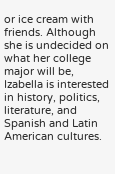or ice cream with friends. Although she is undecided on what her college major will be, Izabella is interested in history, politics, literature, and Spanish and Latin American cultures.